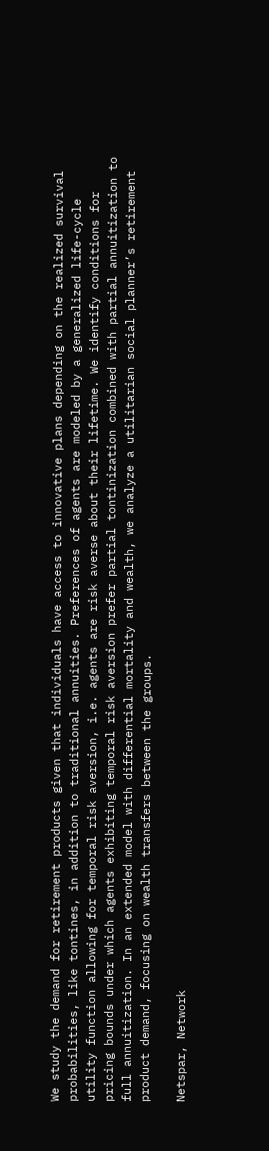We study the demand for retirement products given that individuals have access to innovative plans depending on the realized survival probabilities, like tontines, in addition to traditional annuities. Preferences of agents are modeled by a generalized life-cycle utility function allowing for temporal risk aversion, i.e. agents are risk averse about their lifetime. We identify conditions for pricing bounds under which agents exhibiting temporal risk aversion prefer partial tontinization combined with partial annuitization to full annuitization. In an extended model with differential mortality and wealth, we analyze a utilitarian social planner’s retirement product demand, focusing on wealth transfers between the groups.

Netspar, Network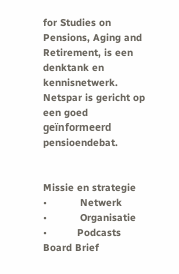for Studies on Pensions, Aging and Retirement, is een denktank en kennisnetwerk. Netspar is gericht op een goed geïnformeerd pensioendebat.


Missie en strategie           •           Netwerk           •           Organisatie           •          Podcasts
Board Brief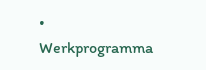•            Werkprogramma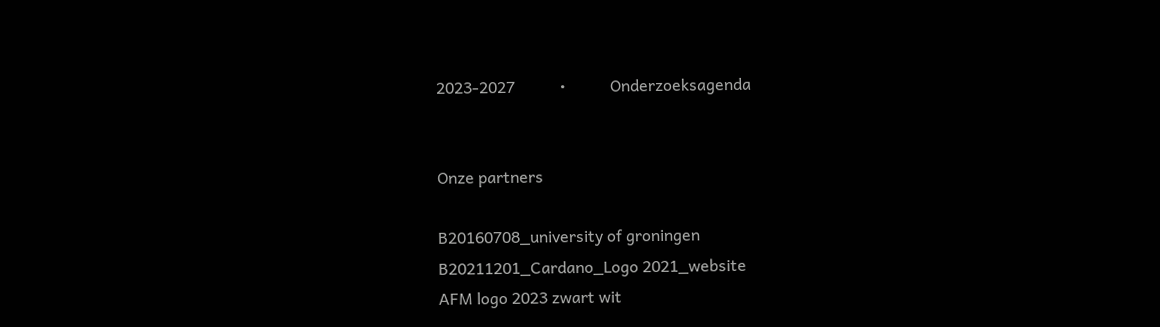2023-2027           •           Onderzoeksagenda


Onze partners

B20160708_university of groningen
B20211201_Cardano_Logo 2021_website
AFM logo 2023 zwart wit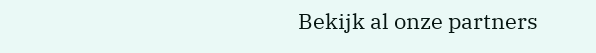Bekijk al onze partners